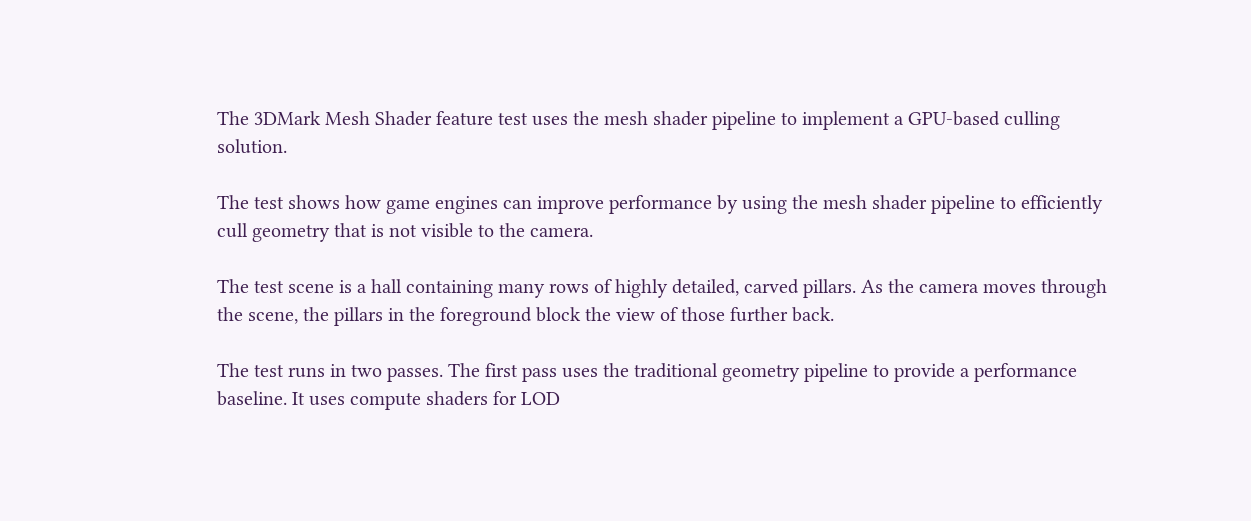The 3DMark Mesh Shader feature test uses the mesh shader pipeline to implement a GPU-based culling solution.

The test shows how game engines can improve performance by using the mesh shader pipeline to efficiently cull geometry that is not visible to the camera.

The test scene is a hall containing many rows of highly detailed, carved pillars. As the camera moves through the scene, the pillars in the foreground block the view of those further back.

The test runs in two passes. The first pass uses the traditional geometry pipeline to provide a performance baseline. It uses compute shaders for LOD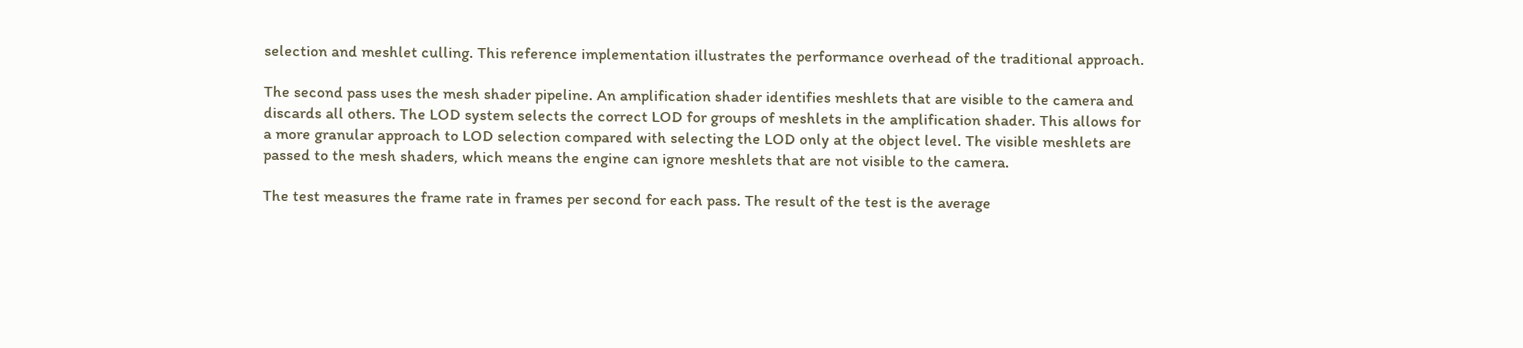selection and meshlet culling. This reference implementation illustrates the performance overhead of the traditional approach.

The second pass uses the mesh shader pipeline. An amplification shader identifies meshlets that are visible to the camera and discards all others. The LOD system selects the correct LOD for groups of meshlets in the amplification shader. This allows for a more granular approach to LOD selection compared with selecting the LOD only at the object level. The visible meshlets are passed to the mesh shaders, which means the engine can ignore meshlets that are not visible to the camera.

The test measures the frame rate in frames per second for each pass. The result of the test is the average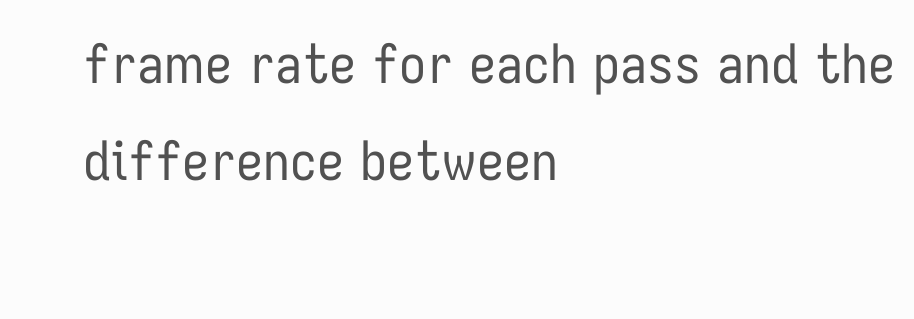frame rate for each pass and the difference between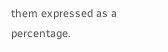them expressed as a percentage.